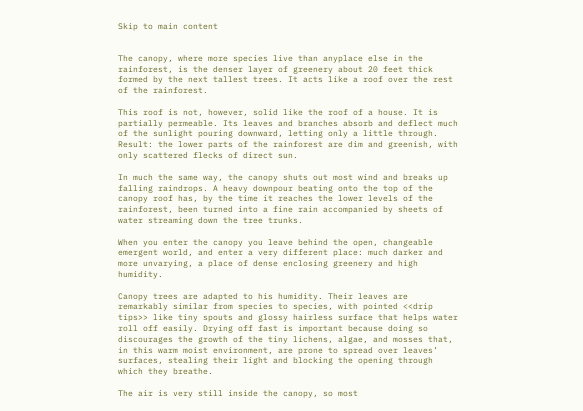Skip to main content


The canopy, where more species live than anyplace else in the rainforest, is the denser layer of greenery about 20 feet thick formed by the next tallest trees. It acts like a roof over the rest of the rainforest.

This roof is not, however, solid like the roof of a house. It is partially permeable. Its leaves and branches absorb and deflect much of the sunlight pouring downward, letting only a little through. Result: the lower parts of the rainforest are dim and greenish, with only scattered flecks of direct sun.

In much the same way, the canopy shuts out most wind and breaks up falling raindrops. A heavy downpour beating onto the top of the canopy roof has, by the time it reaches the lower levels of the rainforest, been turned into a fine rain accompanied by sheets of water streaming down the tree trunks.

When you enter the canopy you leave behind the open, changeable emergent world, and enter a very different place: much darker and more unvarying, a place of dense enclosing greenery and high humidity.

Canopy trees are adapted to his humidity. Their leaves are remarkably similar from species to species, with pointed <<drip tips>> like tiny spouts and glossy hairless surface that helps water roll off easily. Drying off fast is important because doing so discourages the growth of the tiny lichens, algae, and mosses that, in this warm moist environment, are prone to spread over leaves’ surfaces, stealing their light and blocking the opening through which they breathe.

The air is very still inside the canopy, so most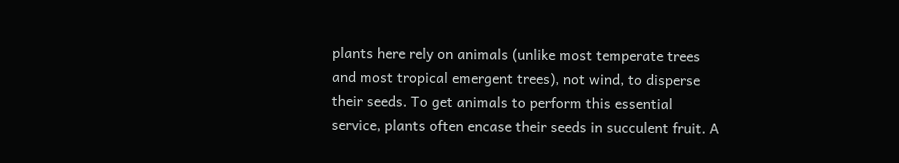plants here rely on animals (unlike most temperate trees and most tropical emergent trees), not wind, to disperse their seeds. To get animals to perform this essential service, plants often encase their seeds in succulent fruit. A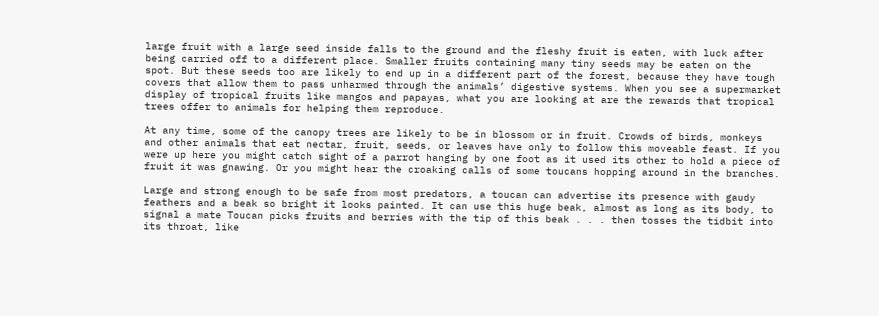large fruit with a large seed inside falls to the ground and the fleshy fruit is eaten, with luck after being carried off to a different place. Smaller fruits containing many tiny seeds may be eaten on the spot. But these seeds too are likely to end up in a different part of the forest, because they have tough covers that allow them to pass unharmed through the animals’ digestive systems. When you see a supermarket display of tropical fruits like mangos and papayas, what you are looking at are the rewards that tropical trees offer to animals for helping them reproduce.

At any time, some of the canopy trees are likely to be in blossom or in fruit. Crowds of birds, monkeys and other animals that eat nectar, fruit, seeds, or leaves have only to follow this moveable feast. If you were up here you might catch sight of a parrot hanging by one foot as it used its other to hold a piece of fruit it was gnawing. Or you might hear the croaking calls of some toucans hopping around in the branches.

Large and strong enough to be safe from most predators, a toucan can advertise its presence with gaudy feathers and a beak so bright it looks painted. It can use this huge beak, almost as long as its body, to signal a mate Toucan picks fruits and berries with the tip of this beak . . . then tosses the tidbit into its throat, like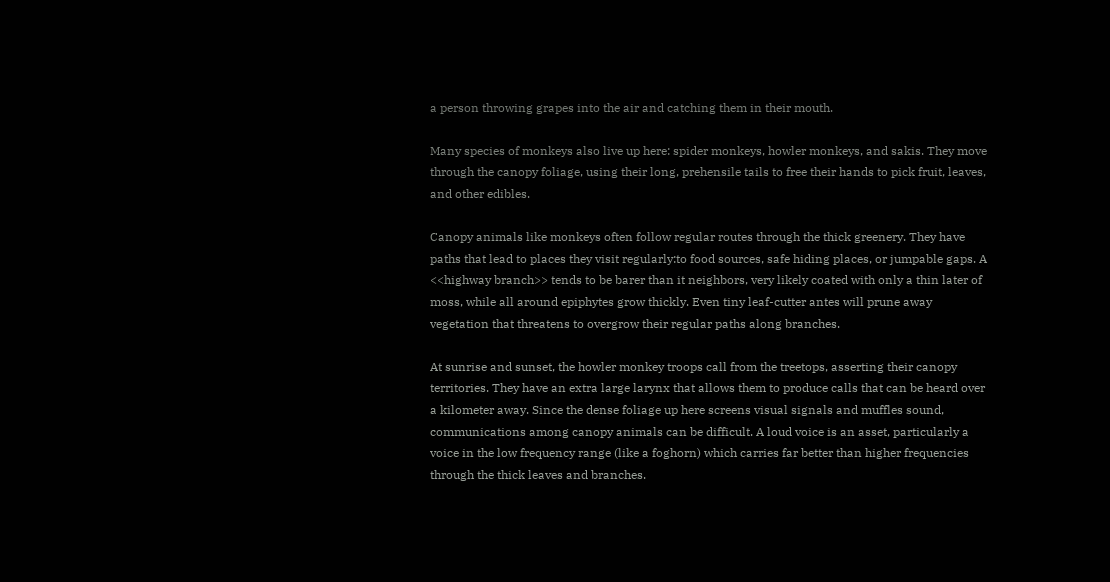a person throwing grapes into the air and catching them in their mouth.

Many species of monkeys also live up here: spider monkeys, howler monkeys, and sakis. They move through the canopy foliage, using their long, prehensile tails to free their hands to pick fruit, leaves, and other edibles.

Canopy animals like monkeys often follow regular routes through the thick greenery. They have paths that lead to places they visit regularly:to food sources, safe hiding places, or jumpable gaps. A <<highway branch>> tends to be barer than it neighbors, very likely coated with only a thin later of moss, while all around epiphytes grow thickly. Even tiny leaf-cutter antes will prune away vegetation that threatens to overgrow their regular paths along branches.

At sunrise and sunset, the howler monkey troops call from the treetops, asserting their canopy territories. They have an extra large larynx that allows them to produce calls that can be heard over a kilometer away. Since the dense foliage up here screens visual signals and muffles sound, communications among canopy animals can be difficult. A loud voice is an asset, particularly a voice in the low frequency range (like a foghorn) which carries far better than higher frequencies through the thick leaves and branches.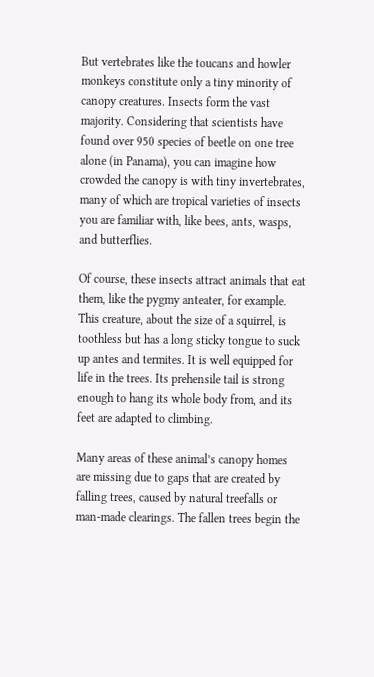But vertebrates like the toucans and howler monkeys constitute only a tiny minority of canopy creatures. Insects form the vast majority. Considering that scientists have found over 950 species of beetle on one tree alone (in Panama), you can imagine how crowded the canopy is with tiny invertebrates, many of which are tropical varieties of insects you are familiar with, like bees, ants, wasps, and butterflies.

Of course, these insects attract animals that eat them, like the pygmy anteater, for example. This creature, about the size of a squirrel, is toothless but has a long sticky tongue to suck up antes and termites. It is well equipped for life in the trees. Its prehensile tail is strong enough to hang its whole body from, and its feet are adapted to climbing.

Many areas of these animal’s canopy homes are missing due to gaps that are created by falling trees, caused by natural treefalls or man-made clearings. The fallen trees begin the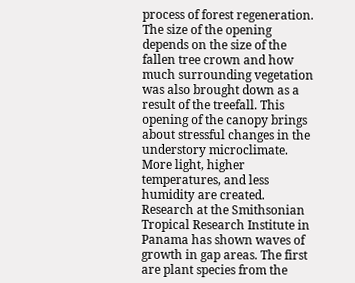process of forest regeneration. The size of the opening depends on the size of the fallen tree crown and how much surrounding vegetation was also brought down as a result of the treefall. This opening of the canopy brings about stressful changes in the understory microclimate. More light, higher temperatures, and less humidity are created. Research at the Smithsonian Tropical Research Institute in Panama has shown waves of growth in gap areas. The first are plant species from the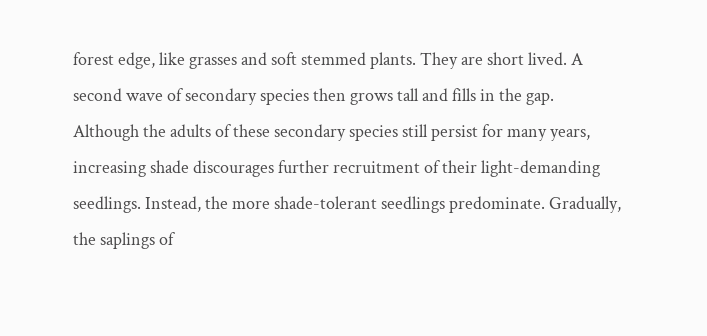forest edge, like grasses and soft stemmed plants. They are short lived. A second wave of secondary species then grows tall and fills in the gap. Although the adults of these secondary species still persist for many years, increasing shade discourages further recruitment of their light-demanding seedlings. Instead, the more shade-tolerant seedlings predominate. Gradually, the saplings of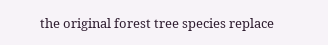the original forest tree species replace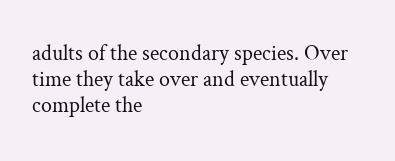adults of the secondary species. Over time they take over and eventually complete the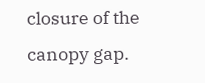closure of the canopy gap.